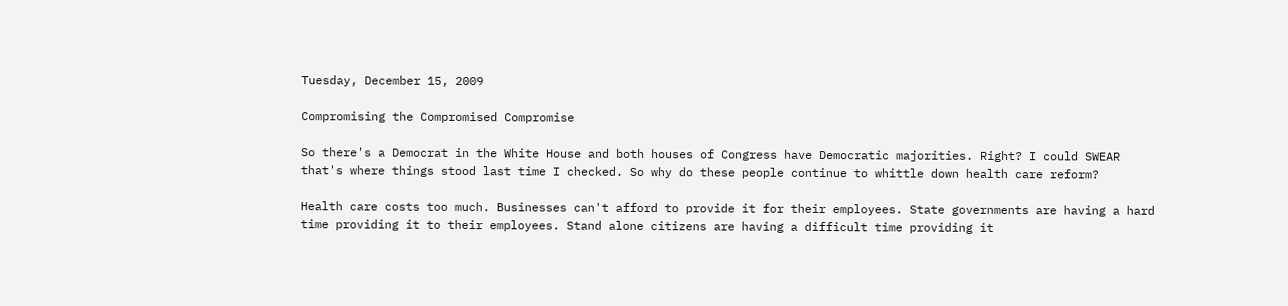Tuesday, December 15, 2009

Compromising the Compromised Compromise

So there's a Democrat in the White House and both houses of Congress have Democratic majorities. Right? I could SWEAR that's where things stood last time I checked. So why do these people continue to whittle down health care reform?

Health care costs too much. Businesses can't afford to provide it for their employees. State governments are having a hard time providing it to their employees. Stand alone citizens are having a difficult time providing it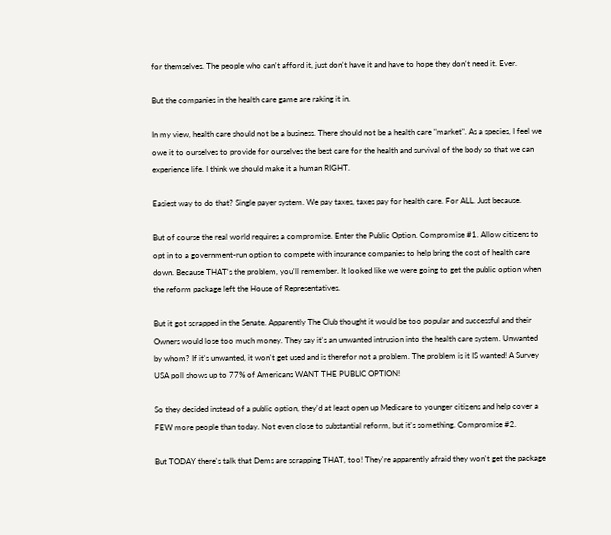for themselves. The people who can't afford it, just don't have it and have to hope they don't need it. Ever.

But the companies in the health care game are raking it in.

In my view, health care should not be a business. There should not be a health care "market". As a species, I feel we owe it to ourselves to provide for ourselves the best care for the health and survival of the body so that we can experience life. I think we should make it a human RIGHT.

Easiest way to do that? Single payer system. We pay taxes, taxes pay for health care. For ALL. Just because.

But of course the real world requires a compromise. Enter the Public Option. Compromise #1. Allow citizens to opt in to a government-run option to compete with insurance companies to help bring the cost of health care down. Because THAT's the problem, you'll remember. It looked like we were going to get the public option when the reform package left the House of Representatives.

But it got scrapped in the Senate. Apparently The Club thought it would be too popular and successful and their Owners would lose too much money. They say it's an unwanted intrusion into the health care system. Unwanted by whom? If it's unwanted, it won't get used and is therefor not a problem. The problem is it IS wanted! A Survey USA poll shows up to 77% of Americans WANT THE PUBLIC OPTION!

So they decided instead of a public option, they'd at least open up Medicare to younger citizens and help cover a FEW more people than today. Not even close to substantial reform, but it's something. Compromise #2.

But TODAY there's talk that Dems are scrapping THAT, too! They're apparently afraid they won't get the package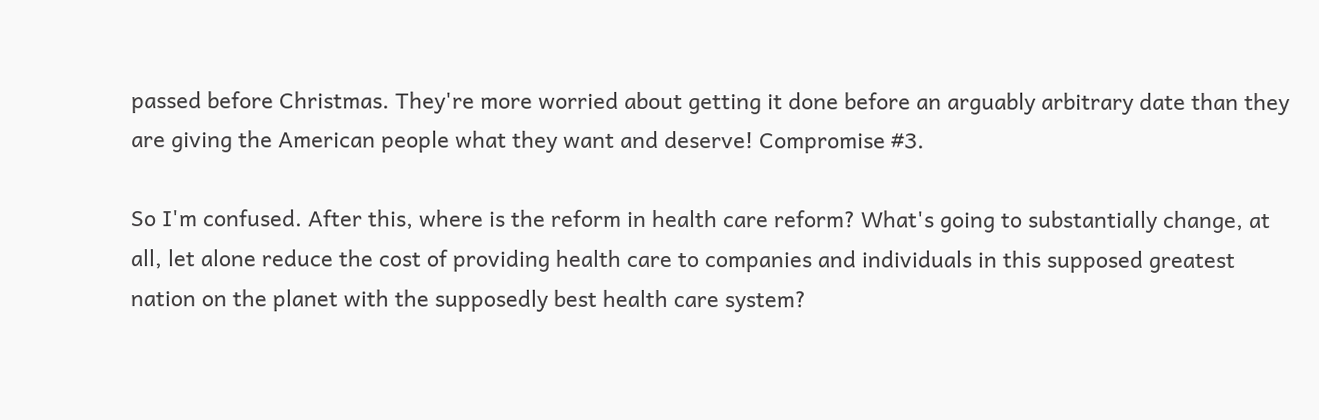passed before Christmas. They're more worried about getting it done before an arguably arbitrary date than they are giving the American people what they want and deserve! Compromise #3.

So I'm confused. After this, where is the reform in health care reform? What's going to substantially change, at all, let alone reduce the cost of providing health care to companies and individuals in this supposed greatest nation on the planet with the supposedly best health care system?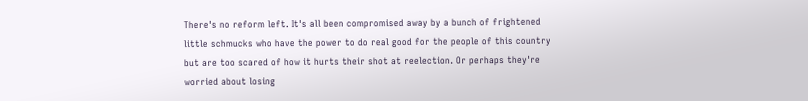There's no reform left. It's all been compromised away by a bunch of frightened little schmucks who have the power to do real good for the people of this country but are too scared of how it hurts their shot at reelection. Or perhaps they're worried about losing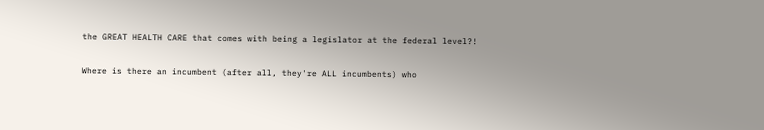the GREAT HEALTH CARE that comes with being a legislator at the federal level?!

Where is there an incumbent (after all, they're ALL incumbents) who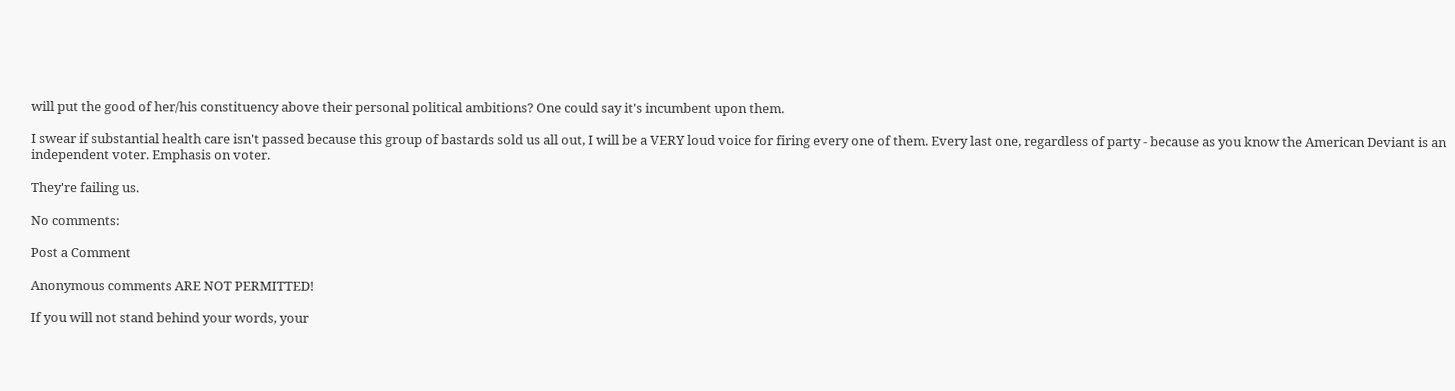will put the good of her/his constituency above their personal political ambitions? One could say it's incumbent upon them.

I swear if substantial health care isn't passed because this group of bastards sold us all out, I will be a VERY loud voice for firing every one of them. Every last one, regardless of party - because as you know the American Deviant is an independent voter. Emphasis on voter.

They're failing us.

No comments:

Post a Comment

Anonymous comments ARE NOT PERMITTED!

If you will not stand behind your words, your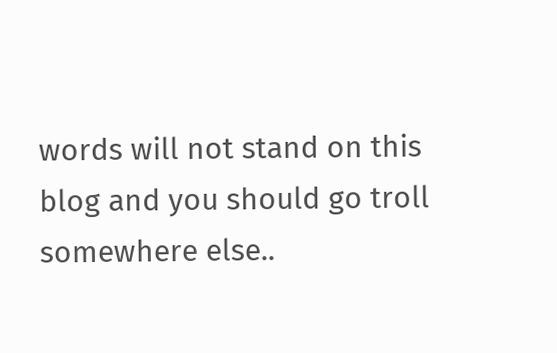words will not stand on this blog and you should go troll somewhere else..